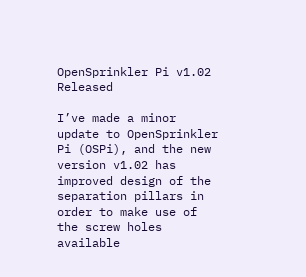OpenSprinkler Pi v1.02 Released

I’ve made a minor update to OpenSprinkler Pi (OSPi), and the new version v1.02 has improved design of the separation pillars in order to make use of the screw holes available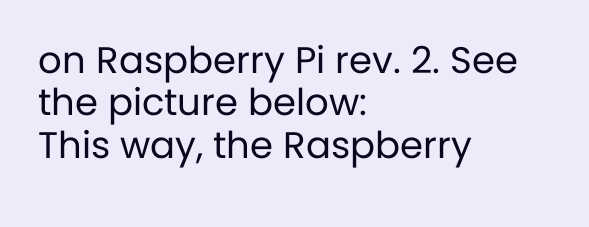on Raspberry Pi rev. 2. See the picture below:
This way, the Raspberry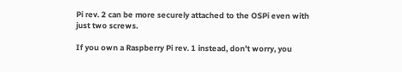Pi rev. 2 can be more securely attached to the OSPi even with just two screws.

If you own a Raspberry Pi rev. 1 instead, don’t worry, you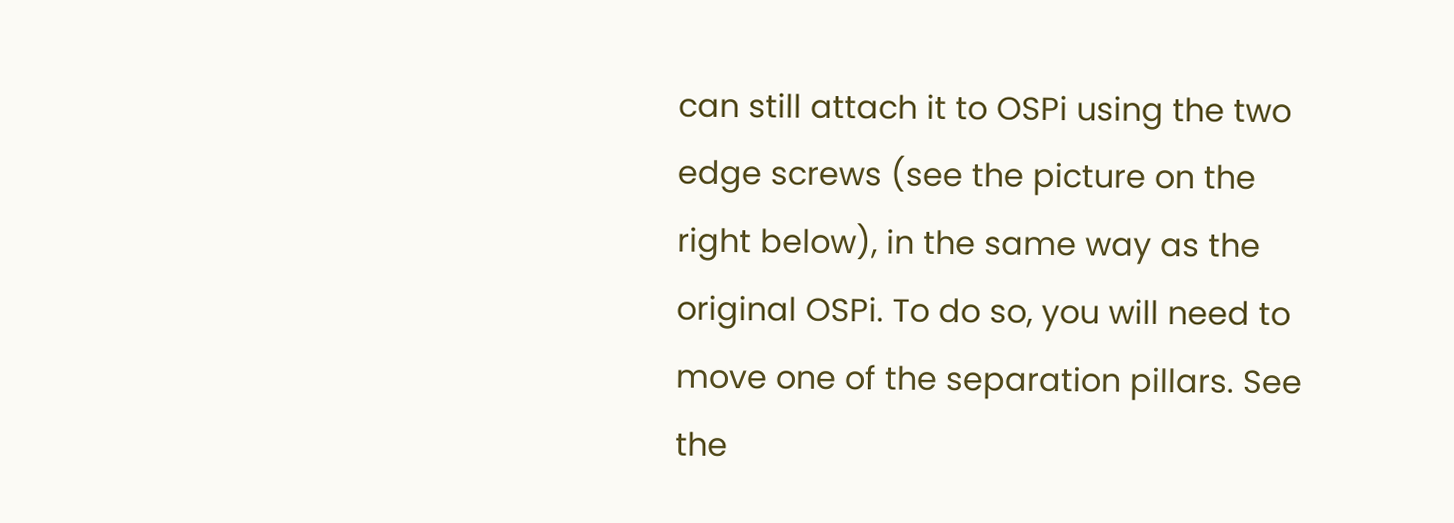can still attach it to OSPi using the two edge screws (see the picture on the right below), in the same way as the original OSPi. To do so, you will need to move one of the separation pillars. See the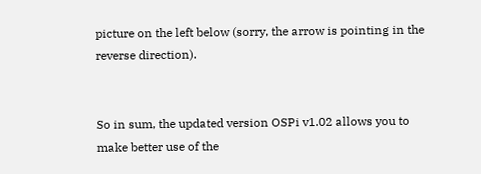picture on the left below (sorry, the arrow is pointing in the reverse direction).


So in sum, the updated version OSPi v1.02 allows you to make better use of the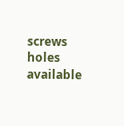screws holes available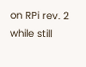on RPi rev. 2 while still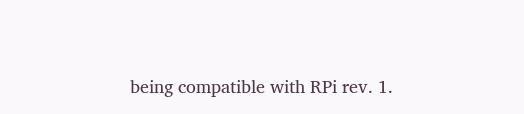being compatible with RPi rev. 1.